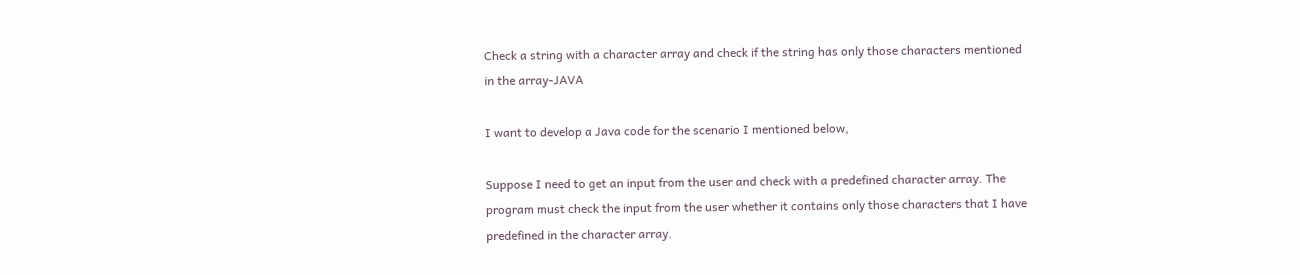Check a string with a character array and check if the string has only those characters mentioned in the array-JAVA

I want to develop a Java code for the scenario I mentioned below,

Suppose I need to get an input from the user and check with a predefined character array. The program must check the input from the user whether it contains only those characters that I have predefined in the character array.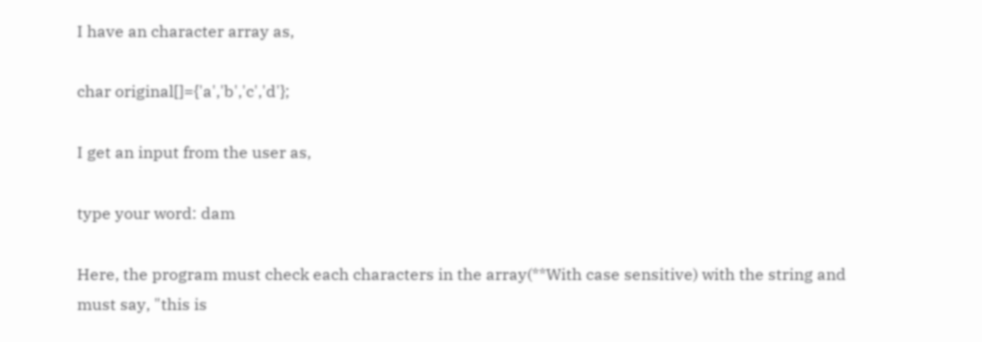I have an character array as,

char original[]={'a','b','c','d'};

I get an input from the user as,

type your word: dam

Here, the program must check each characters in the array(**With case sensitive) with the string and must say, "this is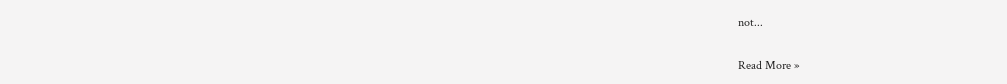not...

Read More »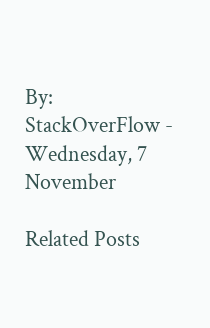By: StackOverFlow - Wednesday, 7 November

Related Posts